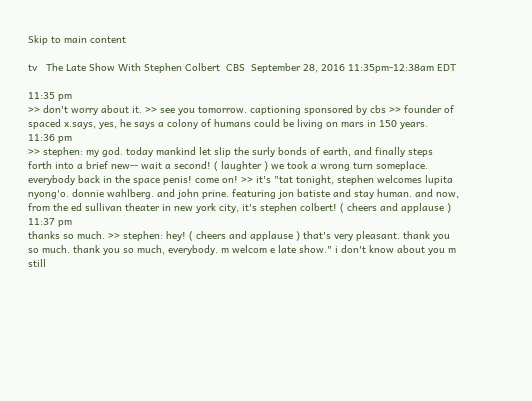Skip to main content

tv   The Late Show With Stephen Colbert  CBS  September 28, 2016 11:35pm-12:38am EDT

11:35 pm
>> don't worry about it. >> see you tomorrow. captioning sponsored by cbs >> founder of spaced x.says, yes, he says a colony of humans could be living on mars in 150 years.
11:36 pm
>> stephen: my god. today mankind let slip the surly bonds of earth, and finally steps forth into a brief new-- wait a second! ( laughter ) we took a wrong turn someplace. everybody back in the space penis! come on! >> it's "tat tonight, stephen welcomes lupita nyong'o. donnie wahlberg. and john prine. featuring jon batiste and stay human. and now, from the ed sullivan theater in new york city, it's stephen colbert! ( cheers and applause )
11:37 pm
thanks so much. >> stephen: hey! ( cheers and applause ) that's very pleasant. thank you so much. thank you so much, everybody. m welcom e late show." i don't know about you m still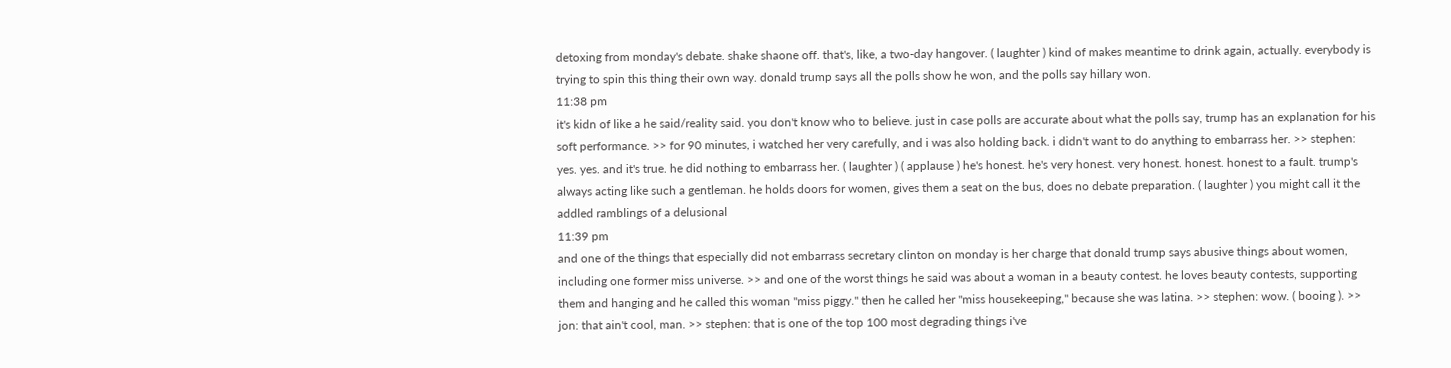detoxing from monday's debate. shake shaone off. that's, like, a two-day hangover. ( laughter ) kind of makes meantime to drink again, actually. everybody is trying to spin this thing their own way. donald trump says all the polls show he won, and the polls say hillary won.
11:38 pm
it's kidn of like a he said/reality said. you don't know who to believe. just in case polls are accurate about what the polls say, trump has an explanation for his soft performance. >> for 90 minutes, i watched her very carefully, and i was also holding back. i didn't want to do anything to embarrass her. >> stephen: yes. yes. and it's true. he did nothing to embarrass her. ( laughter ) ( applause ) he's honest. he's very honest. very honest. honest. honest to a fault. trump's always acting like such a gentleman. he holds doors for women, gives them a seat on the bus, does no debate preparation. ( laughter ) you might call it the addled ramblings of a delusional
11:39 pm
and one of the things that especially did not embarrass secretary clinton on monday is her charge that donald trump says abusive things about women, including one former miss universe. >> and one of the worst things he said was about a woman in a beauty contest. he loves beauty contests, supporting them and hanging and he called this woman "miss piggy." then he called her "miss housekeeping," because she was latina. >> stephen: wow. ( booing ). >> jon: that ain't cool, man. >> stephen: that is one of the top 100 most degrading things i've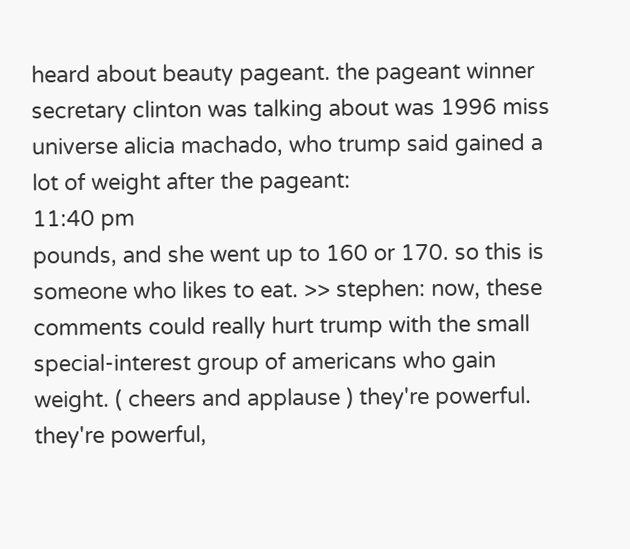heard about beauty pageant. the pageant winner secretary clinton was talking about was 1996 miss universe alicia machado, who trump said gained a lot of weight after the pageant:
11:40 pm
pounds, and she went up to 160 or 170. so this is someone who likes to eat. >> stephen: now, these comments could really hurt trump with the small special-interest group of americans who gain weight. ( cheers and applause ) they're powerful. they're powerful,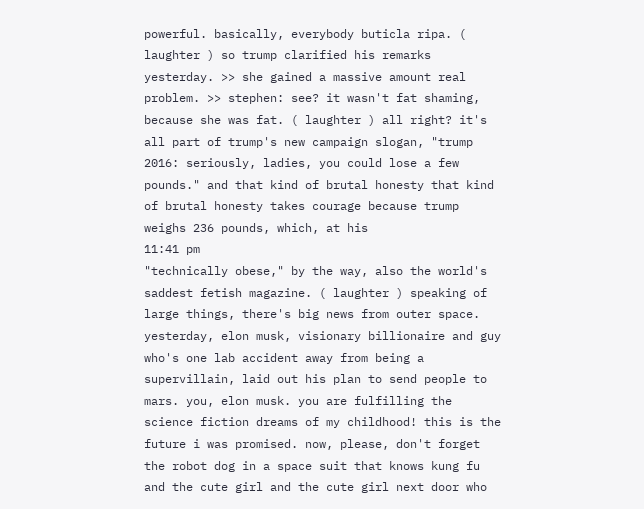powerful. basically, everybody buticla ripa. ( laughter ) so trump clarified his remarks yesterday. >> she gained a massive amount real problem. >> stephen: see? it wasn't fat shaming, because she was fat. ( laughter ) all right? it's all part of trump's new campaign slogan, "trump 2016: seriously, ladies, you could lose a few pounds." and that kind of brutal honesty that kind of brutal honesty takes courage because trump weighs 236 pounds, which, at his
11:41 pm
"technically obese," by the way, also the world's saddest fetish magazine. ( laughter ) speaking of large things, there's big news from outer space. yesterday, elon musk, visionary billionaire and guy who's one lab accident away from being a supervillain, laid out his plan to send people to mars. you, elon musk. you are fulfilling the science fiction dreams of my childhood! this is the future i was promised. now, please, don't forget the robot dog in a space suit that knows kung fu and the cute girl and the cute girl next door who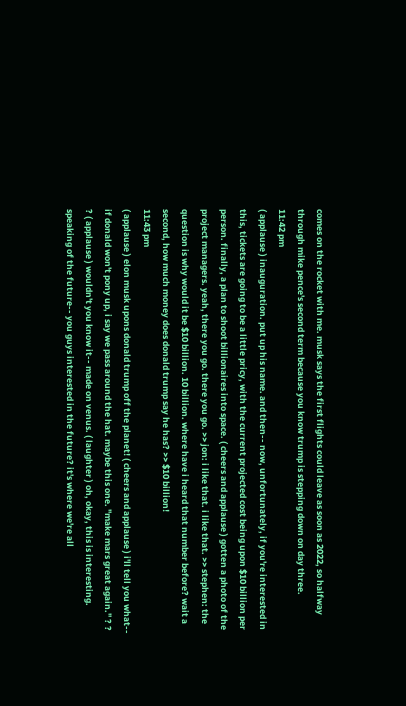comes on the rocket with me. musk says the first flights could leave as soon as 2022, so halfway through mike pence's second term because you know trump is stepping down on day three.
11:42 pm
( applause ) inauguration. put up his name. and then-- now, unfortunately, if you're interested in this, tickets are going to be a little pricy, with the current projected cost being upon $10 billion per person. finally, a plan to shoot billionaires into space. ( cheers and applause ) gotten a photo of the project managers. yeah, there you go. there you go. >> jon: i like that. i like that. >> stephen: the question is why would it be $10 billion. 10 billion. where have i heard that number before? wait a second, how much money does donald trump say he has? >> $10 billion!
11:43 pm
( applause ) elon musk upons donald trump off the planet! ( cheers and applause ) i'll tell you what-- if donald won't pony up, i say we pass around the hat. maybe this one. "make mars great again." ? ? ? ( applause ) wouldn't you know it-- made on venus. ( laughter ) oh, okay, this is interesting. speaking of the future-- you guys interested in the future? it's where we're all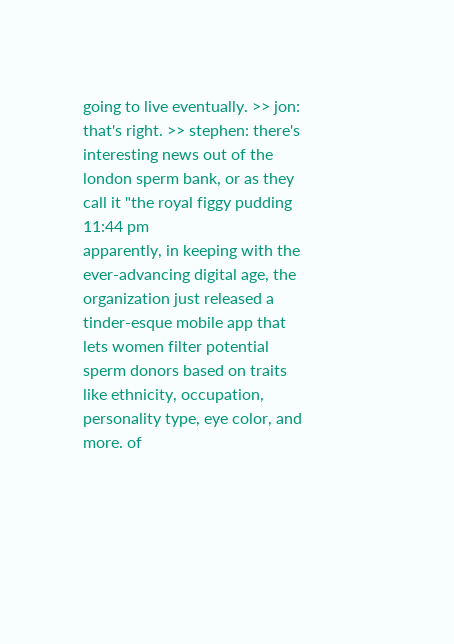going to live eventually. >> jon: that's right. >> stephen: there's interesting news out of the london sperm bank, or as they call it "the royal figgy pudding
11:44 pm
apparently, in keeping with the ever-advancing digital age, the organization just released a tinder-esque mobile app that lets women filter potential sperm donors based on traits like ethnicity, occupation, personality type, eye color, and more. of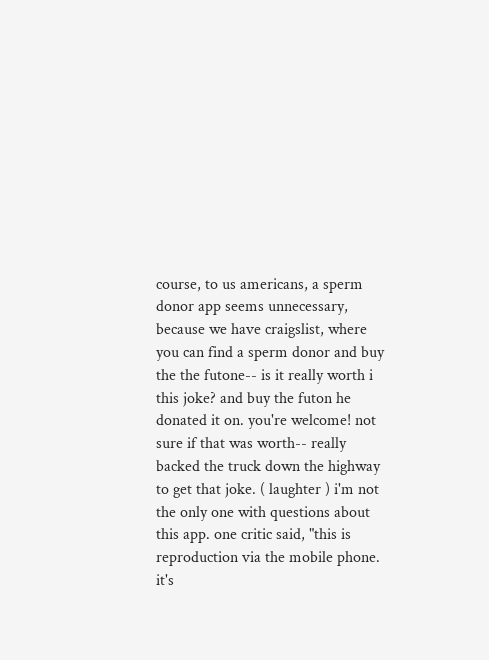course, to us americans, a sperm donor app seems unnecessary, because we have craigslist, where you can find a sperm donor and buy the the futone-- is it really worth i this joke? and buy the futon he donated it on. you're welcome! not sure if that was worth-- really backed the truck down the highway to get that joke. ( laughter ) i'm not the only one with questions about this app. one critic said, "this is reproduction via the mobile phone. it's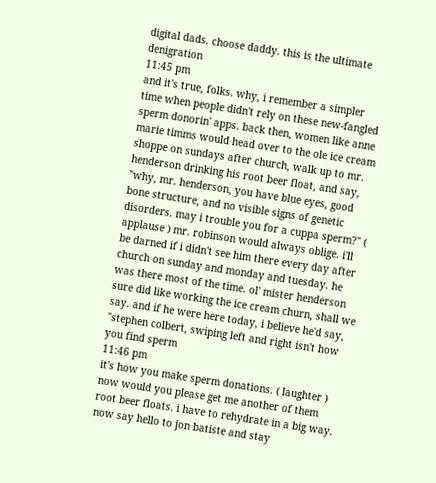digital dads. choose daddy. this is the ultimate denigration
11:45 pm
and it's true, folks. why, i remember a simpler time when people didn't rely on these new-fangled sperm donorin' apps. back then, women like anne marie timms would head over to the ole ice cream shoppe on sundays after church, walk up to mr. henderson drinking his root beer float, and say, "why, mr. henderson, you have blue eyes, good bone structure, and no visible signs of genetic disorders. may i trouble you for a cuppa sperm?" ( applause ) mr. robinson would always oblige. i'll be darned if i didn't see him there every day after church on sunday and monday and tuesday. he was there most of the time. ol' mister henderson sure did like working the ice cream churn, shall we say. and if he were here today, i believe he'd say, "stephen colbert, swiping left and right isn't how you find sperm
11:46 pm
it's how you make sperm donations. ( laughter ) now would you please get me another of them root beer floats. i have to rehydrate in a big way. now say hello to jon batiste and stay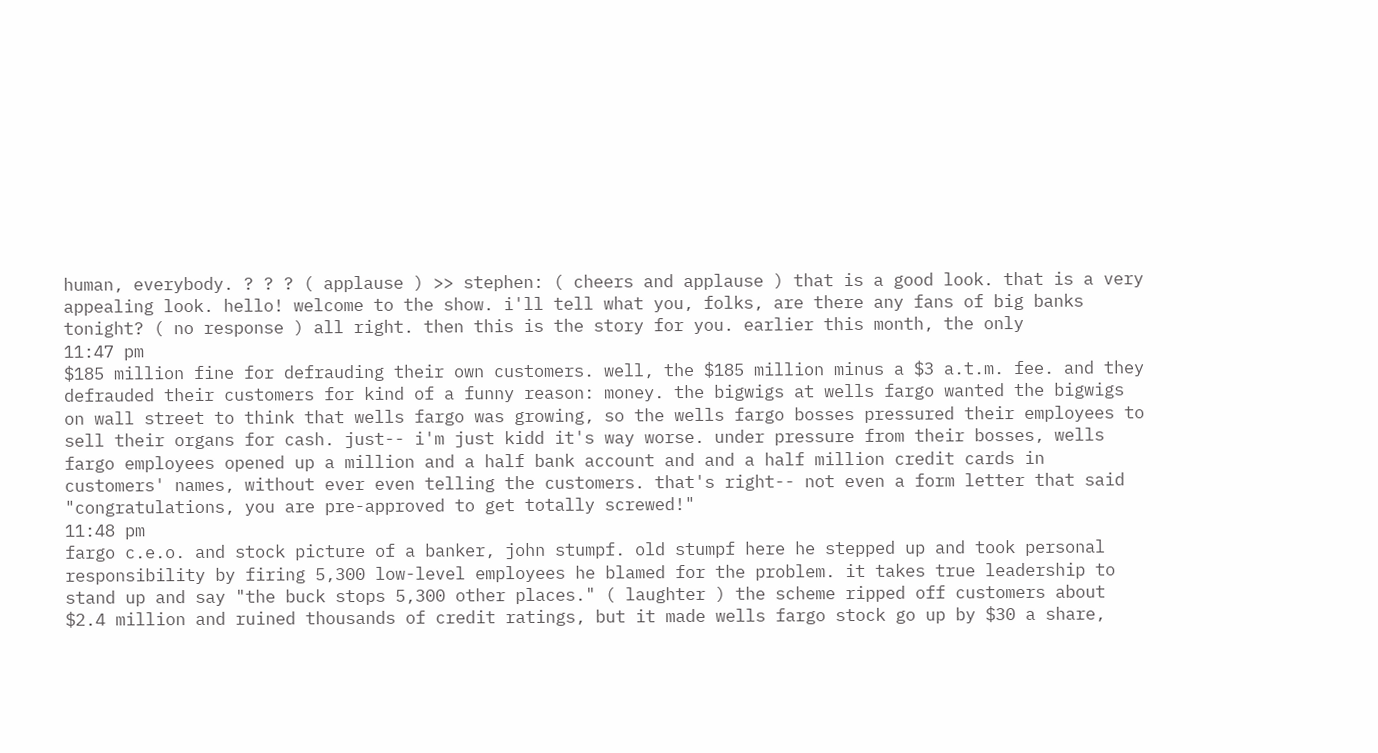human, everybody. ? ? ? ( applause ) >> stephen: ( cheers and applause ) that is a good look. that is a very appealing look. hello! welcome to the show. i'll tell what you, folks, are there any fans of big banks tonight? ( no response ) all right. then this is the story for you. earlier this month, the only
11:47 pm
$185 million fine for defrauding their own customers. well, the $185 million minus a $3 a.t.m. fee. and they defrauded their customers for kind of a funny reason: money. the bigwigs at wells fargo wanted the bigwigs on wall street to think that wells fargo was growing, so the wells fargo bosses pressured their employees to sell their organs for cash. just-- i'm just kidd it's way worse. under pressure from their bosses, wells fargo employees opened up a million and a half bank account and and a half million credit cards in customers' names, without ever even telling the customers. that's right-- not even a form letter that said "congratulations, you are pre-approved to get totally screwed!"
11:48 pm
fargo c.e.o. and stock picture of a banker, john stumpf. old stumpf here he stepped up and took personal responsibility by firing 5,300 low-level employees he blamed for the problem. it takes true leadership to stand up and say "the buck stops 5,300 other places." ( laughter ) the scheme ripped off customers about $2.4 million and ruined thousands of credit ratings, but it made wells fargo stock go up by $30 a share,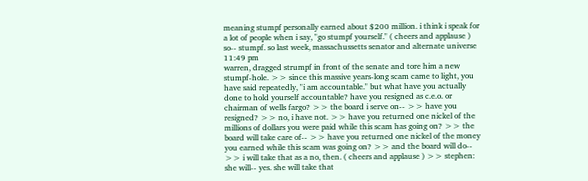meaning stumpf personally earned about $200 million. i think i speak for a lot of people when i say, "go stumpf yourself." ( cheers and applause ) so-- stumpf. so last week, massachussetts senator and alternate universe
11:49 pm
warren, dragged strumpf in front of the senate and tore him a new stumpf-hole. >> since this massive years-long scam came to light, you have said repeatedly, "i am accountable." but what have you actually done to hold yourself accountable? have you resigned as c.e.o. or chairman of wells fargo? >> the board i serve on-- >> have you resigned? >> no, i have not. >> have you returned one nickel of the millions of dollars you were paid while this scam has going on? >> the board will take care of-- >> have you returned one nickel of the money you earned while this scam was going on? >> and the board will do-- >> i will take that as a no, then. ( cheers and applause ) >> stephen: she will-- yes. she will take that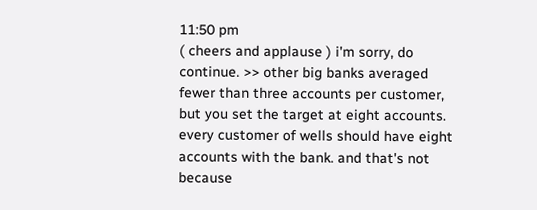11:50 pm
( cheers and applause ) i'm sorry, do continue. >> other big banks averaged fewer than three accounts per customer, but you set the target at eight accounts. every customer of wells should have eight accounts with the bank. and that's not because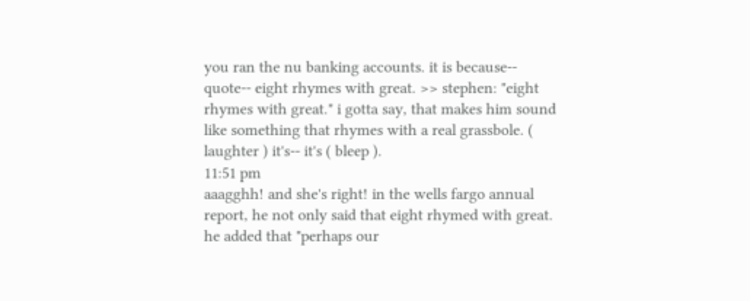you ran the nu banking accounts. it is because-- quote-- eight rhymes with great. >> stephen: "eight rhymes with great." i gotta say, that makes him sound like something that rhymes with a real grassbole. ( laughter ) it's-- it's ( bleep ).
11:51 pm
aaagghh! and she's right! in the wells fargo annual report, he not only said that eight rhymed with great. he added that "perhaps our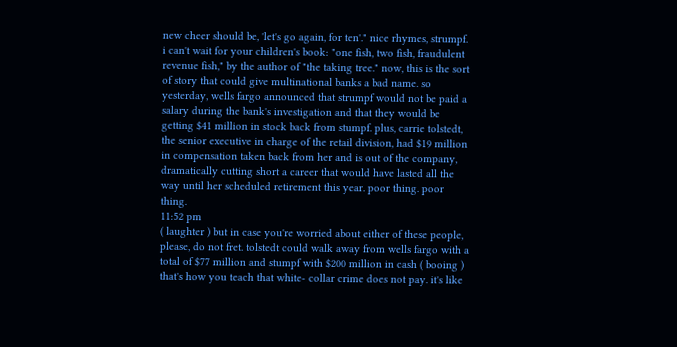new cheer should be, 'let's go again, for ten'." nice rhymes, strumpf. i can't wait for your children's book: "one fish, two fish, fraudulent revenue fish," by the author of "the taking tree." now, this is the sort of story that could give multinational banks a bad name. so yesterday, wells fargo announced that strumpf would not be paid a salary during the bank's investigation and that they would be getting $41 million in stock back from stumpf. plus, carrie tolstedt, the senior executive in charge of the retail division, had $19 million in compensation taken back from her and is out of the company, dramatically cutting short a career that would have lasted all the way until her scheduled retirement this year. poor thing. poor thing.
11:52 pm
( laughter ) but in case you're worried about either of these people, please, do not fret. tolstedt could walk away from wells fargo with a total of $77 million and stumpf with $200 million in cash ( booing ) that's how you teach that white- collar crime does not pay. it's like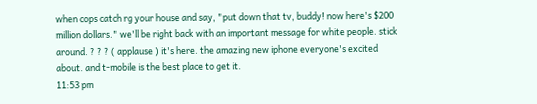when cops catch rg your house and say, "put down that tv, buddy! now here's $200 million dollars." we'll be right back with an important message for white people. stick around. ? ? ? ( applause ) it's here. the amazing new iphone everyone's excited about. and t-mobile is the best place to get it.
11:53 pm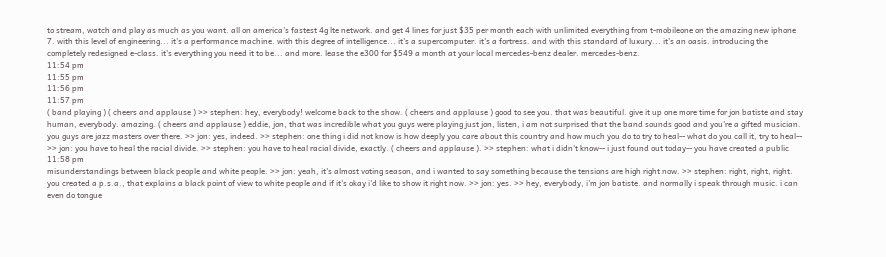to stream, watch and play as much as you want. all on america's fastest 4g lte network. and get 4 lines for just $35 per month each with unlimited everything from t-mobileone on the amazing new iphone 7. with this level of engineering... it's a performance machine. with this degree of intelligence... it's a supercomputer. it's a fortress. and with this standard of luxury... it's an oasis. introducing the completely redesigned e-class. it's everything you need it to be... and more. lease the e300 for $549 a month at your local mercedes-benz dealer. mercedes-benz.
11:54 pm
11:55 pm
11:56 pm
11:57 pm
( band playing ) ( cheers and applause ) >> stephen: hey, everybody! welcome back to the show. ( cheers and applause ) good to see you. that was beautiful. give it up one more time for jon batiste and stay human, everybody. amazing. ( cheers and applause ) eddie, jon, that was incredible what you guys were playing just jon, listen, i am not surprised that the band sounds good and you're a gifted musician. you guys are jazz masters over there. >> jon: yes, indeed. >> stephen: one thing i did not know is how deeply you care about this country and how much you do to try to heal-- what do you call it, try to heal-- >> jon: you have to heal the racial divide. >> stephen: you have to heal racial divide, exactly. ( cheers and applause ). >> stephen: what i didn't know-- i just found out today-- you have created a public
11:58 pm
misunderstandings between black people and white people. >> jon: yeah, it's almost voting season, and i wanted to say something because the tensions are high right now. >> stephen: right, right, right. you created a p.s.a., that explains a black point of view to white people and if it's okay i'd like to show it right now. >> jon: yes. >> hey, everybody, i'm jon batiste. and normally i speak through music. i can even do tongue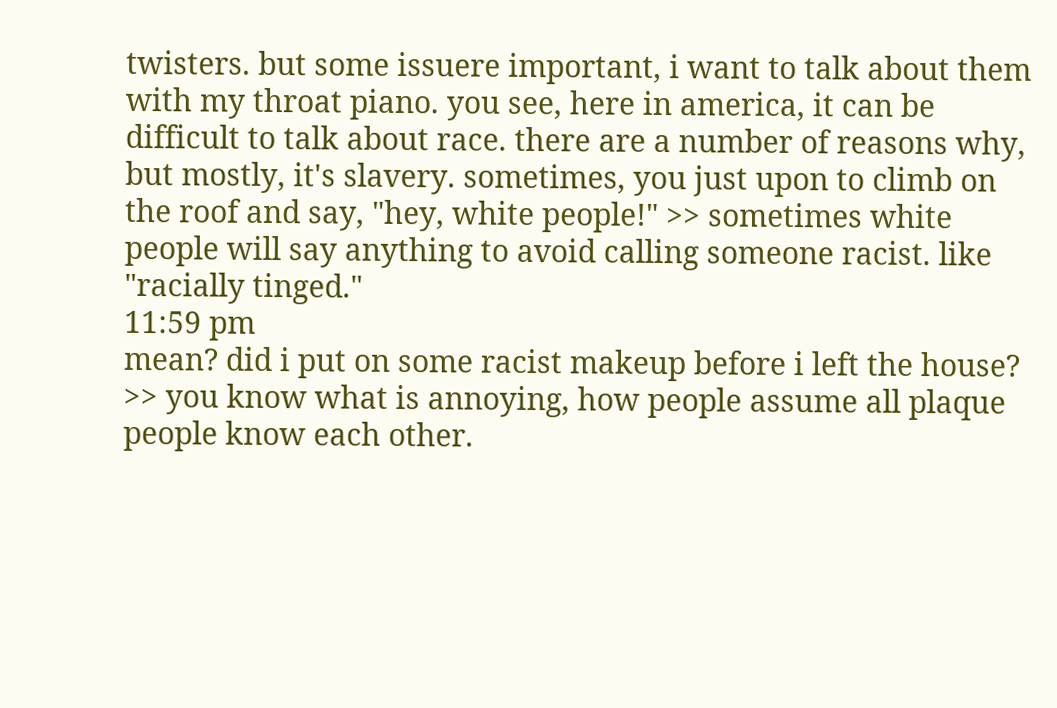twisters. but some issuere important, i want to talk about them with my throat piano. you see, here in america, it can be difficult to talk about race. there are a number of reasons why, but mostly, it's slavery. sometimes, you just upon to climb on the roof and say, "hey, white people!" >> sometimes white people will say anything to avoid calling someone racist. like "racially tinged."
11:59 pm
mean? did i put on some racist makeup before i left the house? >> you know what is annoying, how people assume all plaque people know each other.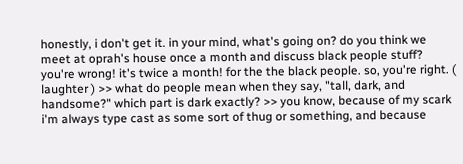honestly, i don't get it. in your mind, what's going on? do you think we meet at oprah's house once a month and discuss black people stuff? you're wrong! it's twice a month! for the the black people. so, you're right. ( laughter ) >> what do people mean when they say, "tall, dark, and handsome?" which part is dark exactly? >> you know, because of my scark i'm always type cast as some sort of thug or something, and because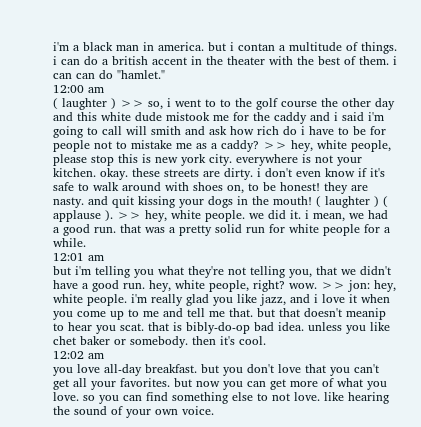i'm a black man in america. but i contan a multitude of things. i can do a british accent in the theater with the best of them. i can can do "hamlet."
12:00 am
( laughter ) >> so, i went to to the golf course the other day and this white dude mistook me for the caddy and i said i'm going to call will smith and ask how rich do i have to be for people not to mistake me as a caddy? >> hey, white people, please stop this is new york city. everywhere is not your kitchen. okay. these streets are dirty. i don't even know if it's safe to walk around with shoes on, to be honest! they are nasty. and quit kissing your dogs in the mouth! ( laughter ) ( applause ). >> hey, white people. we did it. i mean, we had a good run. that was a pretty solid run for white people for a while.
12:01 am
but i'm telling you what they're not telling you, that we didn't have a good run. hey, white people, right? wow. >> jon: hey, white people. i'm really glad you like jazz, and i love it when you come up to me and tell me that. but that doesn't meanip to hear you scat. that is bibly-do-op bad idea. unless you like chet baker or somebody. then it's cool.
12:02 am
you love all-day breakfast. but you don't love that you can't get all your favorites. but now you can get more of what you love. so you can find something else to not love. like hearing the sound of your own voice.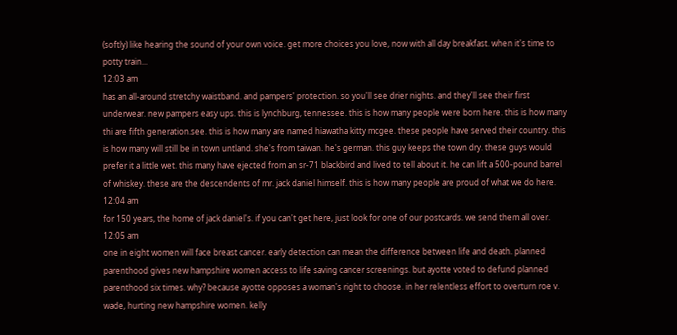(softly) like hearing the sound of your own voice. get more choices you love, now with all day breakfast. when it's time to potty train...
12:03 am
has an all-around stretchy waistband. and pampers' protection. so you'll see drier nights. and they'll see their first underwear. new pampers easy ups. this is lynchburg, tennessee. this is how many people were born here. this is how many thi are fifth generation.see. this is how many are named hiawatha kitty mcgee. these people have served their country. this is how many will still be in town untland. she's from taiwan. he's german. this guy keeps the town dry. these guys would prefer it a little wet. this many have ejected from an sr-71 blackbird and lived to tell about it. he can lift a 500-pound barrel of whiskey. these are the descendents of mr. jack daniel himself. this is how many people are proud of what we do here.
12:04 am
for 150 years, the home of jack daniel's. if you can't get here, just look for one of our postcards. we send them all over.
12:05 am
one in eight women will face breast cancer. early detection can mean the difference between life and death. planned parenthood gives new hampshire women access to life saving cancer screenings. but ayotte voted to defund planned parenthood six times. why? because ayotte opposes a woman's right to choose. in her relentless effort to overturn roe v. wade, hurting new hampshire women. kelly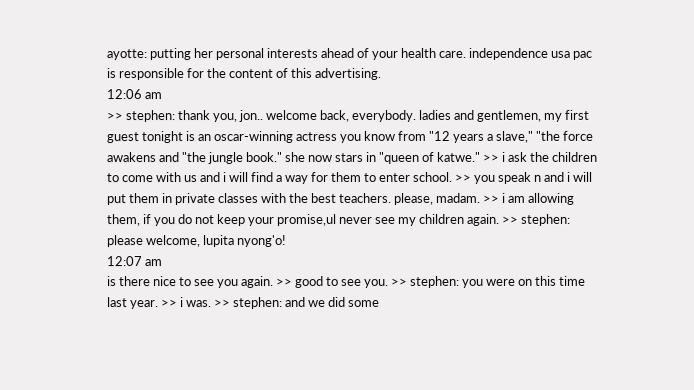ayotte: putting her personal interests ahead of your health care. independence usa pac is responsible for the content of this advertising.
12:06 am
>> stephen: thank you, jon.. welcome back, everybody. ladies and gentlemen, my first guest tonight is an oscar-winning actress you know from "12 years a slave," "the force awakens and "the jungle book." she now stars in "queen of katwe." >> i ask the children to come with us and i will find a way for them to enter school. >> you speak n and i will put them in private classes with the best teachers. please, madam. >> i am allowing them, if you do not keep your promise,ul never see my children again. >> stephen: please welcome, lupita nyong'o!
12:07 am
is there nice to see you again. >> good to see you. >> stephen: you were on this time last year. >> i was. >> stephen: and we did some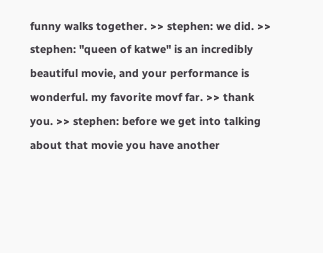funny walks together. >> stephen: we did. >> stephen: "queen of katwe" is an incredibly beautiful movie, and your performance is wonderful. my favorite movf far. >> thank you. >> stephen: before we get into talking about that movie you have another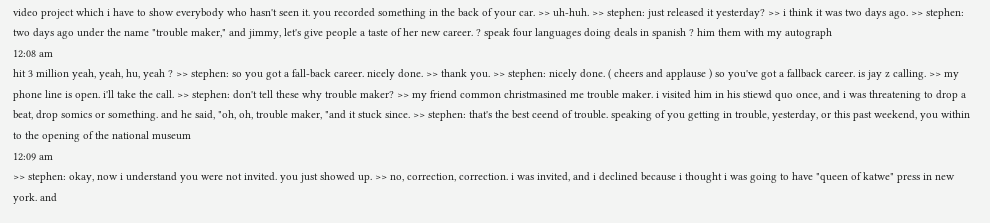video project which i have to show everybody who hasn't seen it. you recorded something in the back of your car. >> uh-huh. >> stephen: just released it yesterday? >> i think it was two days ago. >> stephen: two days ago under the name "trouble maker," and jimmy, let's give people a taste of her new career. ? speak four languages doing deals in spanish ? him them with my autograph
12:08 am
hit 3 million yeah, yeah, hu, yeah ? >> stephen: so you got a fall-back career. nicely done. >> thank you. >> stephen: nicely done. ( cheers and applause ) so you've got a fallback career. is jay z calling. >> my phone line is open. i'll take the call. >> stephen: don't tell these why trouble maker? >> my friend common christmasined me trouble maker. i visited him in his stiewd quo once, and i was threatening to drop a beat, drop somics or something. and he said, "oh, oh, trouble maker, "and it stuck since. >> stephen: that's the best ceend of trouble. speaking of you getting in trouble, yesterday, or this past weekend, you within to the opening of the national museum
12:09 am
>> stephen: okay, now i understand you were not invited. you just showed up. >> no, correction, correction. i was invited, and i declined because i thought i was going to have "queen of katwe" press in new york. and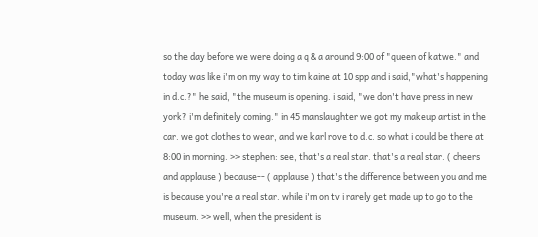so the day before we were doing a q & a around 9:00 of "queen of katwe." and today was like i'm on my way to tim kaine at 10 spp and i said,"what's happening in d.c.?" he said, "the museum is opening. i said, "we don't have press in new york? i'm definitely coming." in 45 manslaughter we got my makeup artist in the car. we got clothes to wear, and we karl rove to d.c. so what i could be there at 8:00 in morning. >> stephen: see, that's a real star. that's a real star. ( cheers and applause ) because-- ( applause ) that's the difference between you and me is because you're a real star. while i'm on tv i rarely get made up to go to the museum. >> well, when the president is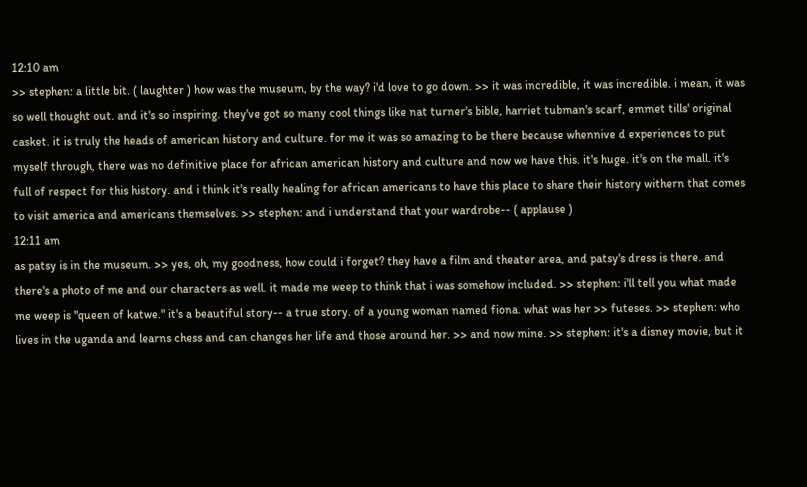12:10 am
>> stephen: a little bit. ( laughter ) how was the museum, by the way? i'd love to go down. >> it was incredible, it was incredible. i mean, it was so well thought out. and it's so inspiring. they've got so many cool things like nat turner's bible, harriet tubman's scarf, emmet tills' original casket. it is truly the heads of american history and culture. for me it was so amazing to be there because whennive d experiences to put myself through, there was no definitive place for african american history and culture and now we have this. it's huge. it's on the mall. it's full of respect for this history. and i think it's really healing for african americans to have this place to share their history withern that comes to visit america and americans themselves. >> stephen: and i understand that your wardrobe-- ( applause )
12:11 am
as patsy is in the museum. >> yes, oh, my goodness, how could i forget? they have a film and theater area, and patsy's dress is there. and there's a photo of me and our characters as well. it made me weep to think that i was somehow included. >> stephen: i'll tell you what made me weep is "queen of katwe." it's a beautiful story-- a true story. of a young woman named fiona. what was her >> futeses. >> stephen: who lives in the uganda and learns chess and can changes her life and those around her. >> and now mine. >> stephen: it's a disney movie, but it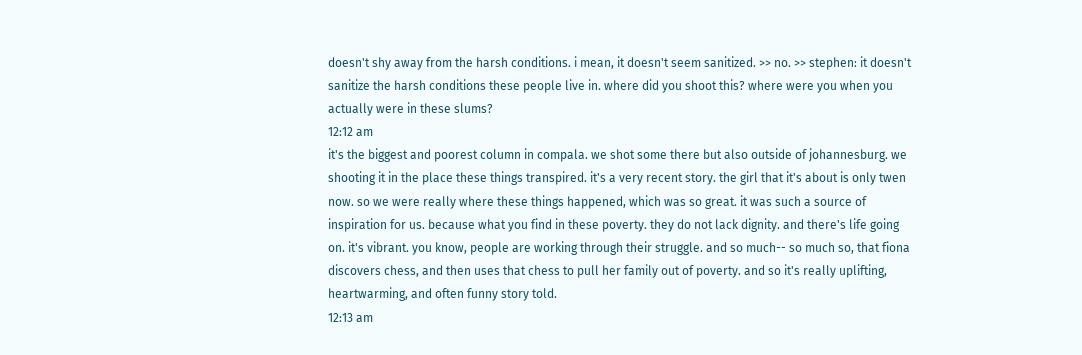doesn't shy away from the harsh conditions. i mean, it doesn't seem sanitized. >> no. >> stephen: it doesn't sanitize the harsh conditions these people live in. where did you shoot this? where were you when you actually were in these slums?
12:12 am
it's the biggest and poorest column in compala. we shot some there but also outside of johannesburg. we shooting it in the place these things transpired. it's a very recent story. the girl that it's about is only twen now. so we were really where these things happened, which was so great. it was such a source of inspiration for us. because what you find in these poverty. they do not lack dignity. and there's life going on. it's vibrant. you know, people are working through their struggle. and so much-- so much so, that fiona discovers chess, and then uses that chess to pull her family out of poverty. and so it's really uplifting, heartwarming, and often funny story told.
12:13 am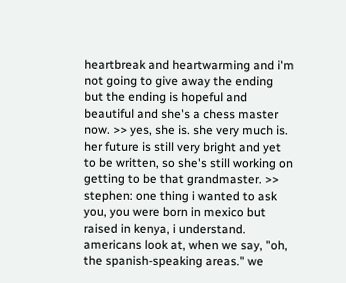heartbreak and heartwarming and i'm not going to give away the ending but the ending is hopeful and beautiful and she's a chess master now. >> yes, she is. she very much is. her future is still very bright and yet to be written, so she's still working on getting to be that grandmaster. >> stephen: one thing i wanted to ask you, you were born in mexico but raised in kenya, i understand. americans look at, when we say, "oh, the spanish-speaking areas." we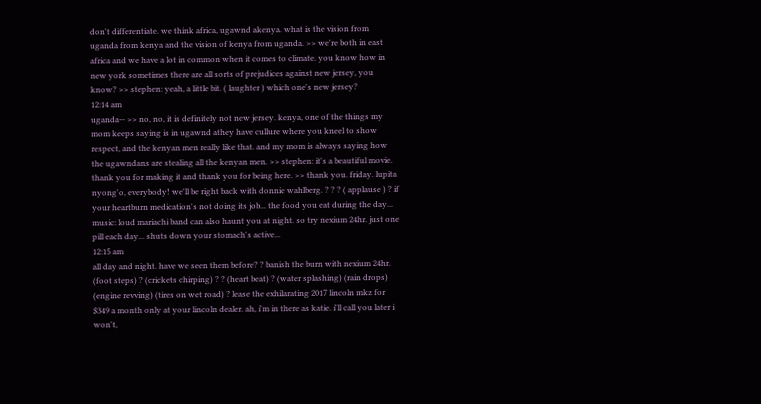don't differentiate. we think africa, ugawnd akenya. what is the vision from uganda from kenya and the vision of kenya from uganda. >> we're both in east africa and we have a lot in common when it comes to climate. you know how in new york sometimes there are all sorts of prejudices against new jersey, you know? >> stephen: yeah, a little bit. ( laughter ) which one's new jersey?
12:14 am
uganda-- >> no, no, it is definitely not new jersey. kenya, one of the things my mom keeps saying is in ugawnd athey have cullure where you kneel to show respect, and the kenyan men really like that. and my mom is always saying how the ugawndans are stealing all the kenyan men. >> stephen: it's a beautiful movie. thank you for making it and thank you for being here. >> thank you. friday. lupita nyong'o, everybody! we'll be right back with donnie wahlberg. ? ? ? ( applause ) ? if your heartburn medication's not doing its job... the food you eat during the day... music: loud mariachi band can also haunt you at night. so try nexium 24hr. just one pill each day... shuts down your stomach's active...
12:15 am
all day and night. have we seen them before? ? banish the burn with nexium 24hr. (foot steps) ? (crickets chirping) ? ? (heart beat) ? (water splashing) (rain drops) (engine revving) (tires on wet road) ? lease the exhilarating 2017 lincoln mkz for $349 a month only at your lincoln dealer. ah, i'm in there as katie. i'll call you later i won't,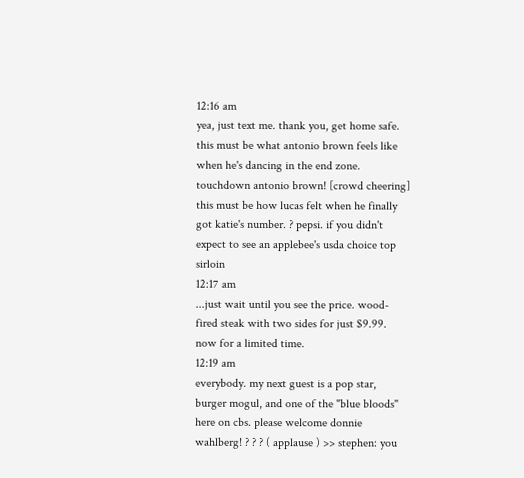12:16 am
yea, just text me. thank you, get home safe. this must be what antonio brown feels like when he's dancing in the end zone. touchdown antonio brown! [crowd cheering] this must be how lucas felt when he finally got katie's number. ? pepsi. if you didn't expect to see an applebee's usda choice top sirloin
12:17 am
...just wait until you see the price. wood-fired steak with two sides for just $9.99. now for a limited time.
12:19 am
everybody. my next guest is a pop star, burger mogul, and one of the "blue bloods" here on cbs. please welcome donnie wahlberg! ? ? ? ( applause ) >> stephen: you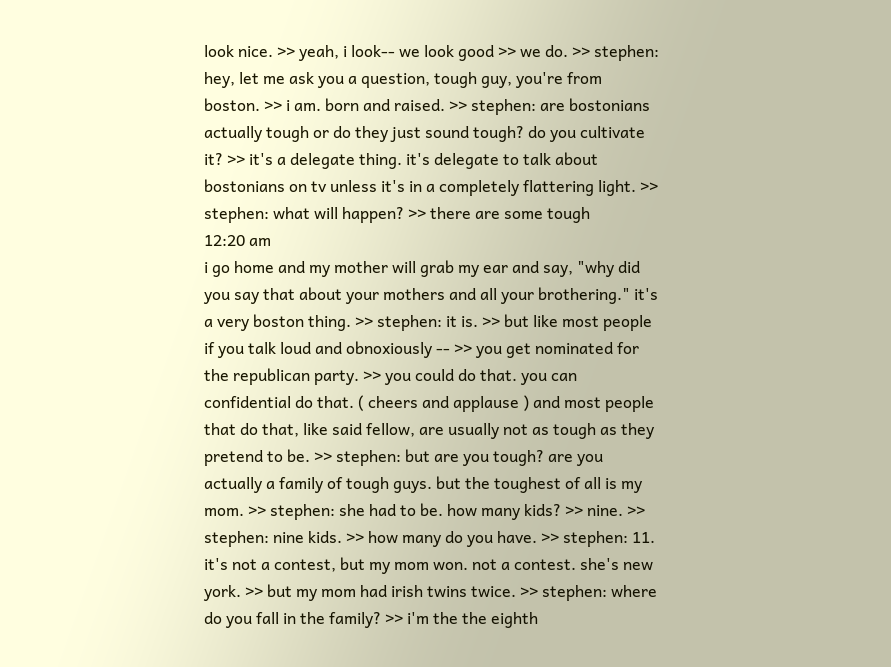look nice. >> yeah, i look-- we look good >> we do. >> stephen: hey, let me ask you a question, tough guy, you're from boston. >> i am. born and raised. >> stephen: are bostonians actually tough or do they just sound tough? do you cultivate it? >> it's a delegate thing. it's delegate to talk about bostonians on tv unless it's in a completely flattering light. >> stephen: what will happen? >> there are some tough
12:20 am
i go home and my mother will grab my ear and say, "why did you say that about your mothers and all your brothering." it's a very boston thing. >> stephen: it is. >> but like most people if you talk loud and obnoxiously -- >> you get nominated for the republican party. >> you could do that. you can confidential do that. ( cheers and applause ) and most people that do that, like said fellow, are usually not as tough as they pretend to be. >> stephen: but are you tough? are you actually a family of tough guys. but the toughest of all is my mom. >> stephen: she had to be. how many kids? >> nine. >> stephen: nine kids. >> how many do you have. >> stephen: 11. it's not a contest, but my mom won. not a contest. she's new york. >> but my mom had irish twins twice. >> stephen: where do you fall in the family? >> i'm the the eighth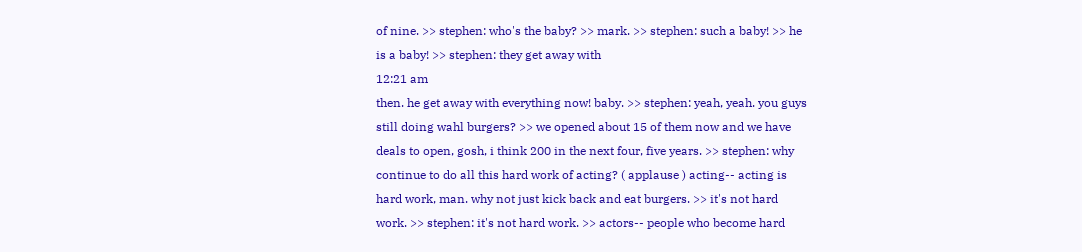of nine. >> stephen: who's the baby? >> mark. >> stephen: such a baby! >> he is a baby! >> stephen: they get away with
12:21 am
then. he get away with everything now! baby. >> stephen: yeah, yeah. you guys still doing wahl burgers? >> we opened about 15 of them now and we have deals to open, gosh, i think 200 in the next four, five years. >> stephen: why continue to do all this hard work of acting? ( applause ) acting-- acting is hard work, man. why not just kick back and eat burgers. >> it's not hard work. >> stephen: it's not hard work. >> actors-- people who become hard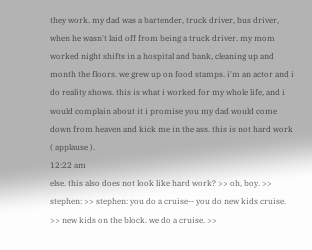they work. my dad was a bartender, truck driver, bus driver, when he wasn't laid off from being a truck driver. my mom worked night shifts in a hospital and bank, cleaning up and month the floors. we grew up on food stamps. i'm an actor and i do reality shows. this is what i worked for my whole life, and i would complain about it i promise you my dad would come down from heaven and kick me in the ass. this is not hard work ( applause ).
12:22 am
else. this also does not look like hard work? >> oh, boy. >> stephen: >> stephen: you do a cruise-- you do new kids cruise. >> new kids on the block. we do a cruise. >>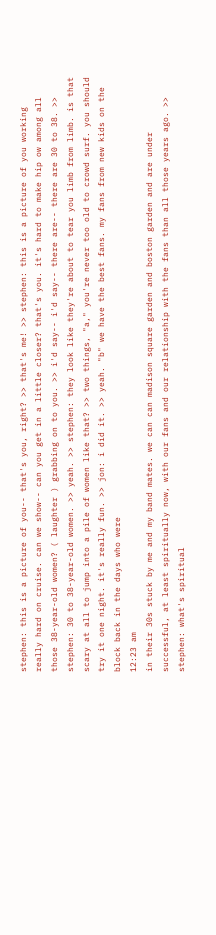stephen: this is a picture of you-- that's you, right? >> that's me! >> stephen: this is a picture of you working really hard on cruise. can we show-- can you get in a little closer? that's you. it's hard to make hip ow among all those 38-year-old women? ( laughter ) grabbing on to you. >> i'd say-- i'd say-- there are-- there are 30 to 38. >> stephen: 30 to 38-year-old women. >> yeah. >> stephen: they look like they're about to tear you limb from limb. is that scary at all to jump into a pile of women like that? >> two things, "a," you're never too old to crowd surf. you should try it one night. it's really fun. >> jon: i did it. >> yeah. "b" we have the best fans. my fans from new kids on the block back in the days who were
12:23 am
in their 30s stuck by me and my band mates. we can can madison square garden and boston garden and are under successful, at least spiritually now, with our fans and our relationship with the fans than all those years ago. >> stephen: what's spiritual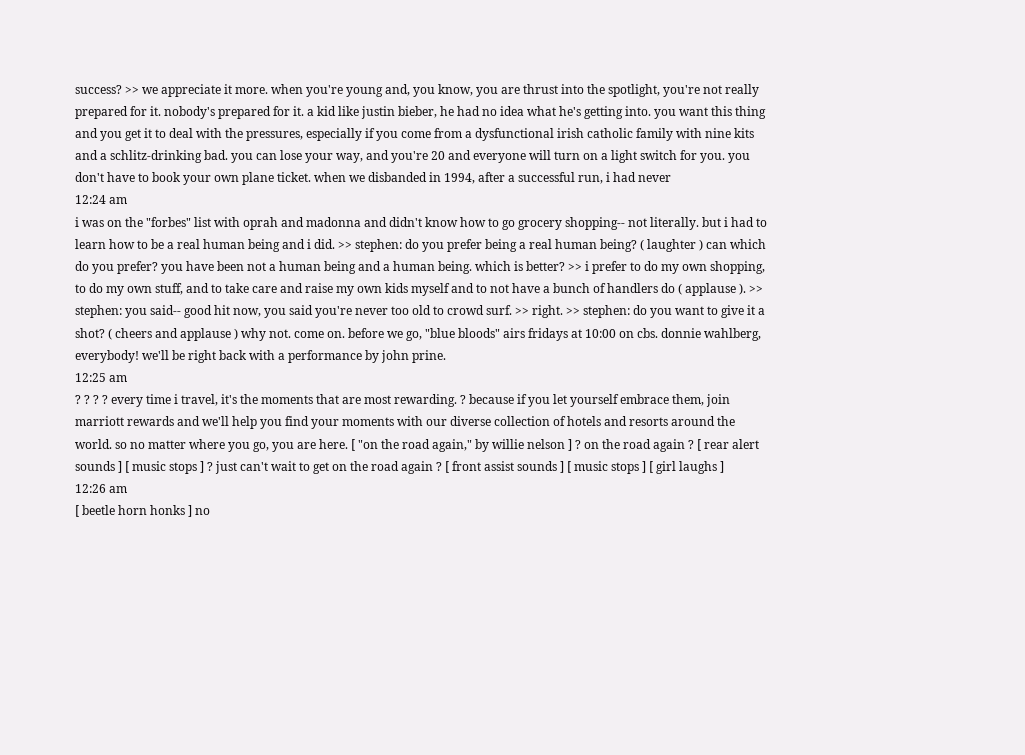success? >> we appreciate it more. when you're young and, you know, you are thrust into the spotlight, you're not really prepared for it. nobody's prepared for it. a kid like justin bieber, he had no idea what he's getting into. you want this thing and you get it to deal with the pressures, especially if you come from a dysfunctional irish catholic family with nine kits and a schlitz-drinking bad. you can lose your way, and you're 20 and everyone will turn on a light switch for you. you don't have to book your own plane ticket. when we disbanded in 1994, after a successful run, i had never
12:24 am
i was on the "forbes" list with oprah and madonna and didn't know how to go grocery shopping-- not literally. but i had to learn how to be a real human being and i did. >> stephen: do you prefer being a real human being? ( laughter ) can which do you prefer? you have been not a human being and a human being. which is better? >> i prefer to do my own shopping, to do my own stuff, and to take care and raise my own kids myself and to not have a bunch of handlers do ( applause ). >> stephen: you said-- good hit now, you said you're never too old to crowd surf. >> right. >> stephen: do you want to give it a shot? ( cheers and applause ) why not. come on. before we go, "blue bloods" airs fridays at 10:00 on cbs. donnie wahlberg, everybody! we'll be right back with a performance by john prine.
12:25 am
? ? ? ? every time i travel, it's the moments that are most rewarding. ? because if you let yourself embrace them, join marriott rewards and we'll help you find your moments with our diverse collection of hotels and resorts around the world. so no matter where you go, you are here. [ "on the road again," by willie nelson ] ? on the road again ? [ rear alert sounds ] [ music stops ] ? just can't wait to get on the road again ? [ front assist sounds ] [ music stops ] [ girl laughs ]
12:26 am
[ beetle horn honks ] no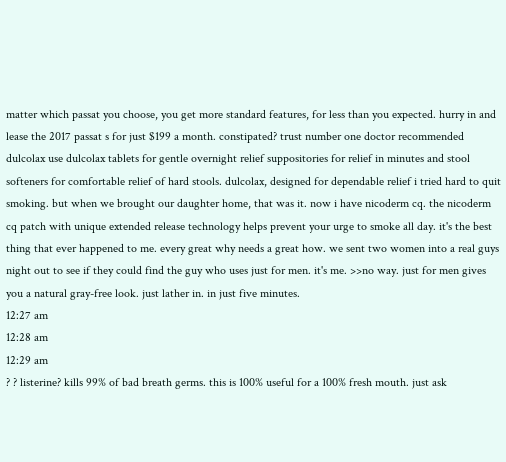matter which passat you choose, you get more standard features, for less than you expected. hurry in and lease the 2017 passat s for just $199 a month. constipated? trust number one doctor recommended dulcolax use dulcolax tablets for gentle overnight relief suppositories for relief in minutes and stool softeners for comfortable relief of hard stools. dulcolax, designed for dependable relief i tried hard to quit smoking. but when we brought our daughter home, that was it. now i have nicoderm cq. the nicoderm cq patch with unique extended release technology helps prevent your urge to smoke all day. it's the best thing that ever happened to me. every great why needs a great how. we sent two women into a real guys night out to see if they could find the guy who uses just for men. it's me. >>no way. just for men gives you a natural gray-free look. just lather in. in just five minutes.
12:27 am
12:28 am
12:29 am
? ? listerine? kills 99% of bad breath germs. this is 100% useful for a 100% fresh mouth. just ask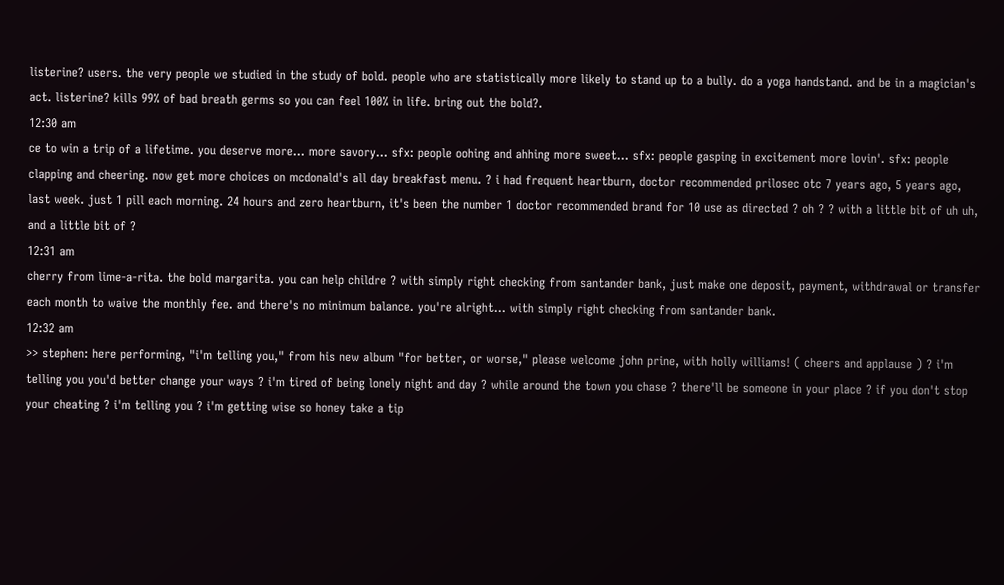listerine? users. the very people we studied in the study of bold. people who are statistically more likely to stand up to a bully. do a yoga handstand. and be in a magician's act. listerine? kills 99% of bad breath germs so you can feel 100% in life. bring out the bold?.
12:30 am
ce to win a trip of a lifetime. you deserve more... more savory... sfx: people oohing and ahhing more sweet... sfx: people gasping in excitement more lovin'. sfx: people clapping and cheering. now get more choices on mcdonald's all day breakfast menu. ? i had frequent heartburn, doctor recommended prilosec otc 7 years ago, 5 years ago, last week. just 1 pill each morning. 24 hours and zero heartburn, it's been the number 1 doctor recommended brand for 10 use as directed ? oh ? ? with a little bit of uh uh, and a little bit of ?
12:31 am
cherry from lime-a-rita. the bold margarita. you can help childre ? with simply right checking from santander bank, just make one deposit, payment, withdrawal or transfer each month to waive the monthly fee. and there's no minimum balance. you're alright... with simply right checking from santander bank.
12:32 am
>> stephen: here performing, "i'm telling you," from his new album "for better, or worse," please welcome john prine, with holly williams! ( cheers and applause ) ? i'm telling you you'd better change your ways ? i'm tired of being lonely night and day ? while around the town you chase ? there'll be someone in your place ? if you don't stop your cheating ? i'm telling you ? i'm getting wise so honey take a tip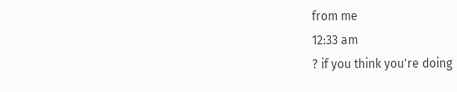from me
12:33 am
? if you think you're doing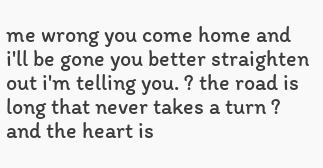me wrong you come home and i'll be gone you better straighten out i'm telling you. ? the road is long that never takes a turn ? and the heart is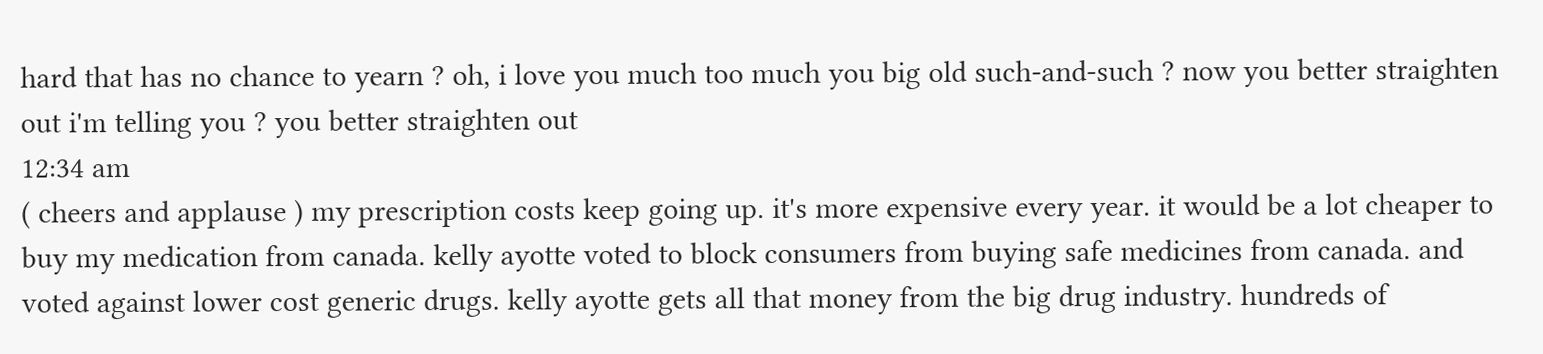hard that has no chance to yearn ? oh, i love you much too much you big old such-and-such ? now you better straighten out i'm telling you ? you better straighten out
12:34 am
( cheers and applause ) my prescription costs keep going up. it's more expensive every year. it would be a lot cheaper to buy my medication from canada. kelly ayotte voted to block consumers from buying safe medicines from canada. and voted against lower cost generic drugs. kelly ayotte gets all that money from the big drug industry. hundreds of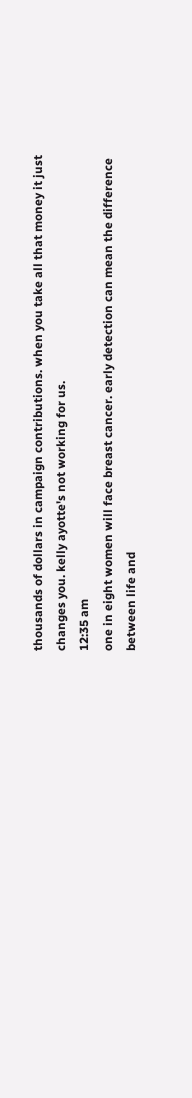thousands of dollars in campaign contributions. when you take all that money it just changes you. kelly ayotte's not working for us.
12:35 am
one in eight women will face breast cancer. early detection can mean the difference between life and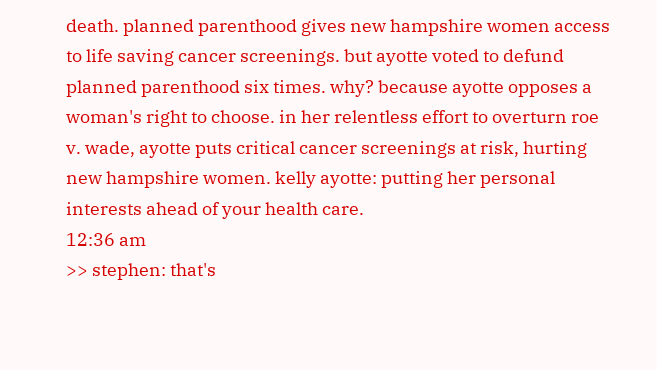death. planned parenthood gives new hampshire women access to life saving cancer screenings. but ayotte voted to defund planned parenthood six times. why? because ayotte opposes a woman's right to choose. in her relentless effort to overturn roe v. wade, ayotte puts critical cancer screenings at risk, hurting new hampshire women. kelly ayotte: putting her personal interests ahead of your health care.
12:36 am
>> stephen: that's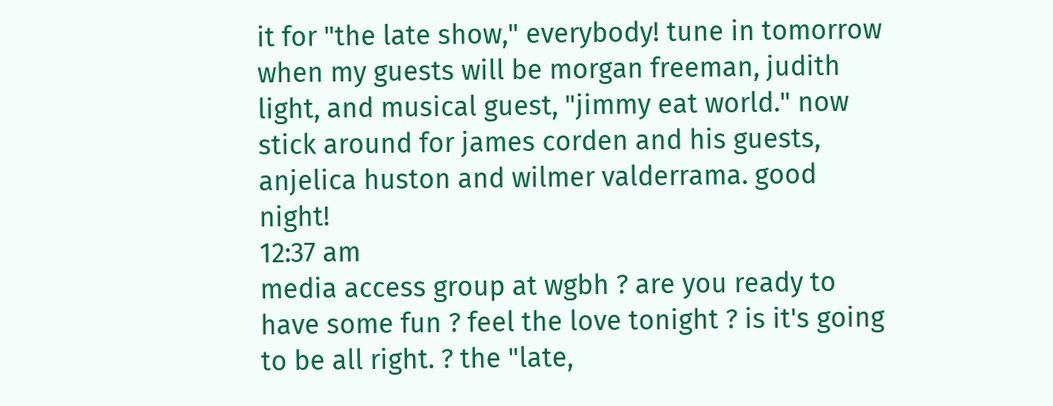it for "the late show," everybody! tune in tomorrow when my guests will be morgan freeman, judith light, and musical guest, "jimmy eat world." now stick around for james corden and his guests, anjelica huston and wilmer valderrama. good night!
12:37 am
media access group at wgbh ? are you ready to have some fun ? feel the love tonight ? is it's going to be all right. ? the "late,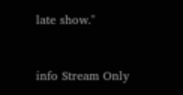late show."


info Stream Only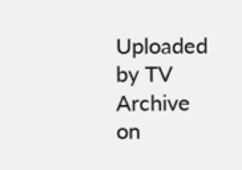Uploaded by TV Archive on